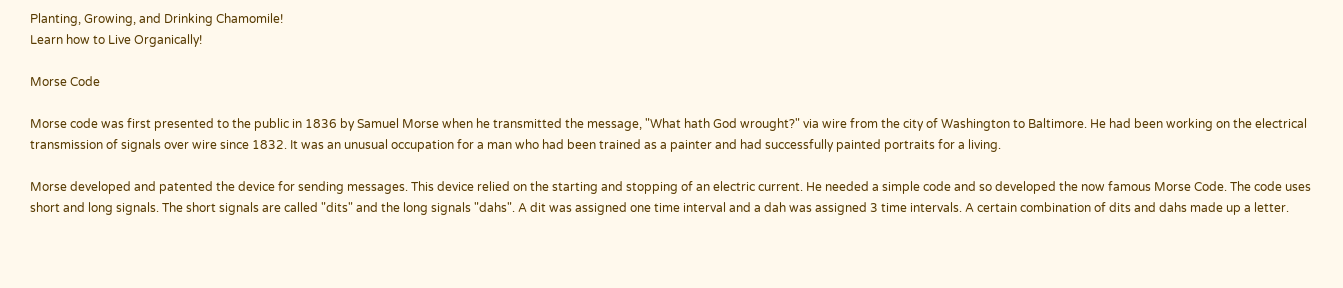Planting, Growing, and Drinking Chamomile!
Learn how to Live Organically!

Morse Code

Morse code was first presented to the public in 1836 by Samuel Morse when he transmitted the message, "What hath God wrought?" via wire from the city of Washington to Baltimore. He had been working on the electrical transmission of signals over wire since 1832. It was an unusual occupation for a man who had been trained as a painter and had successfully painted portraits for a living.

Morse developed and patented the device for sending messages. This device relied on the starting and stopping of an electric current. He needed a simple code and so developed the now famous Morse Code. The code uses short and long signals. The short signals are called "dits" and the long signals "dahs". A dit was assigned one time interval and a dah was assigned 3 time intervals. A certain combination of dits and dahs made up a letter.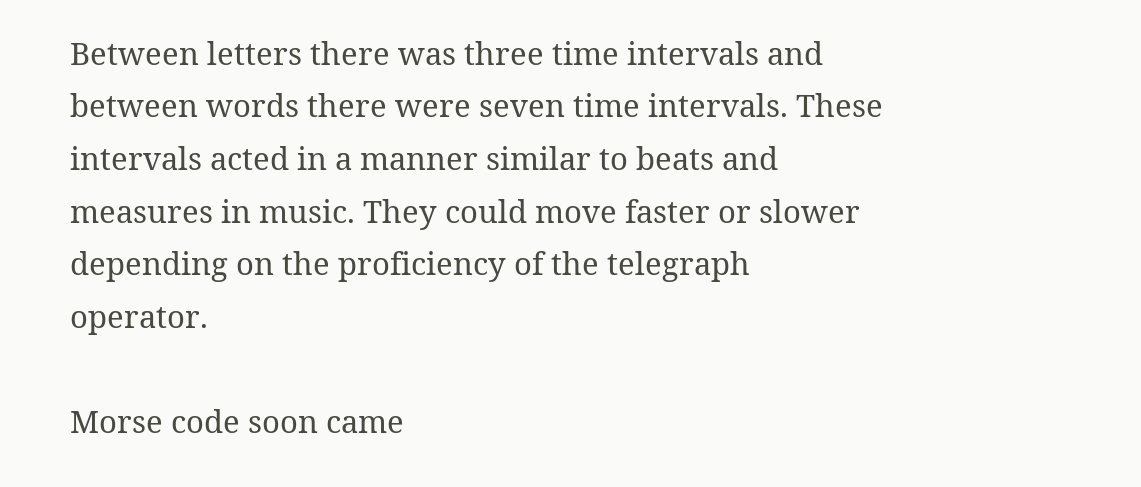Between letters there was three time intervals and between words there were seven time intervals. These intervals acted in a manner similar to beats and measures in music. They could move faster or slower depending on the proficiency of the telegraph operator.

Morse code soon came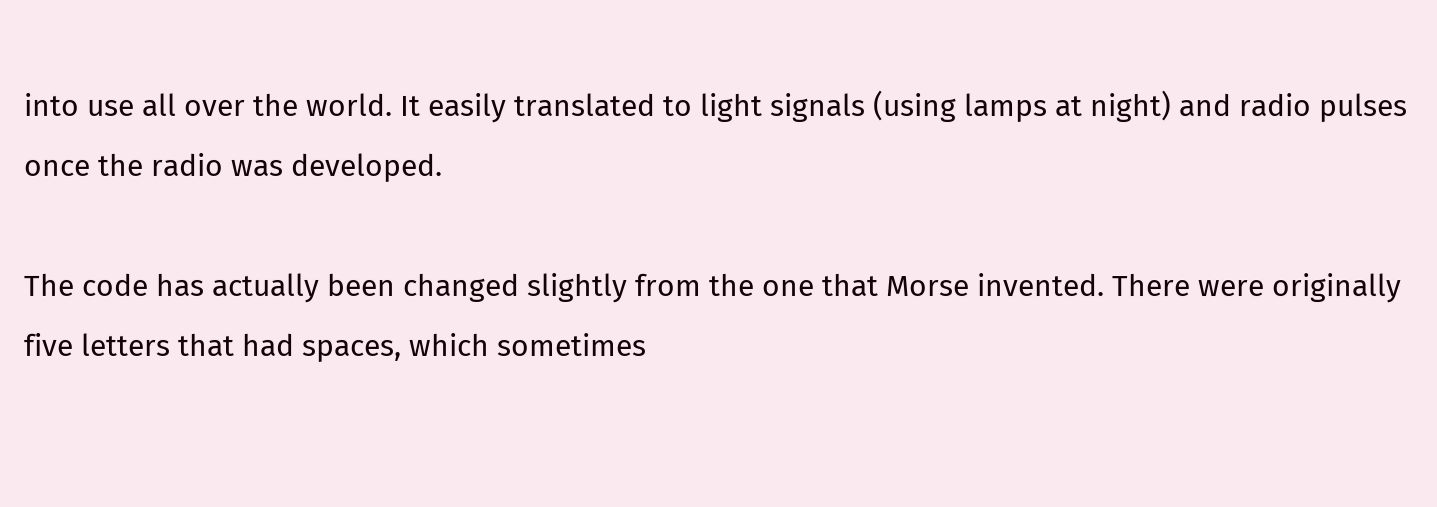into use all over the world. It easily translated to light signals (using lamps at night) and radio pulses once the radio was developed.

The code has actually been changed slightly from the one that Morse invented. There were originally five letters that had spaces, which sometimes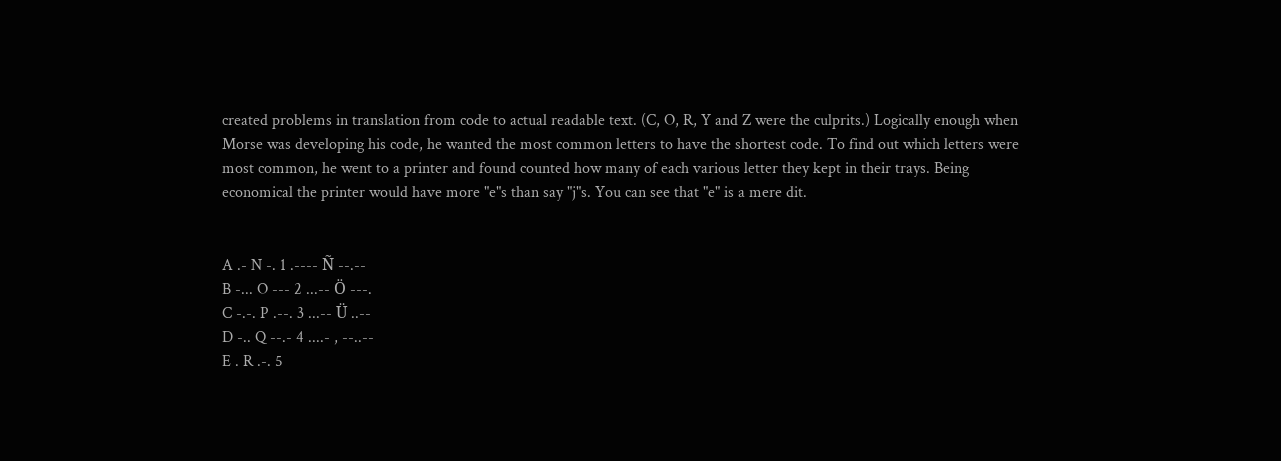created problems in translation from code to actual readable text. (C, O, R, Y and Z were the culprits.) Logically enough when Morse was developing his code, he wanted the most common letters to have the shortest code. To find out which letters were most common, he went to a printer and found counted how many of each various letter they kept in their trays. Being economical the printer would have more "e"s than say "j"s. You can see that "e" is a mere dit.


A .- N -. 1 .---- Ñ --.--
B -... O --- 2 ...-- Ö ---.
C -.-. P .--. 3 ...-- Ü ..--
D -.. Q --.- 4 ....- , --..--
E . R .-. 5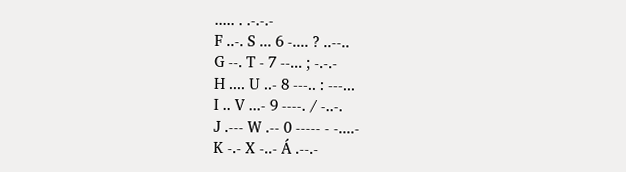..... . .-.-.-
F ..-. S ... 6 -.... ? ..--..
G --. T - 7 --... ; -.-.-
H .... U ..- 8 ---.. : ---...
I .. V ...- 9 ----. / -..-.
J .--- W .-- 0 ----- - -....-
K -.- X -..- Á .--.-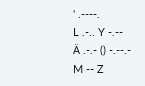' .----.
L .-.. Y -.-- Ä .-.- () -.--.-
M -- Z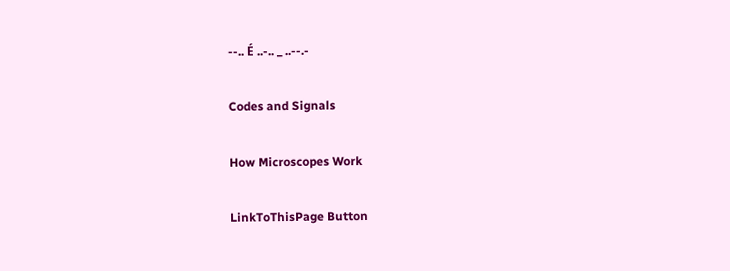--.. É ..-.. _ ..--.-

Codes and Signals

How Microscopes Work

LinkToThisPage Button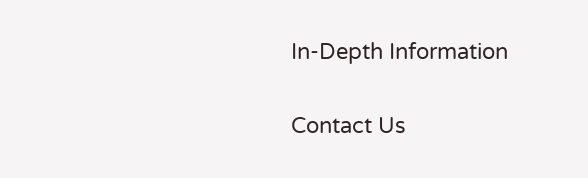In-Depth Information

Contact Us